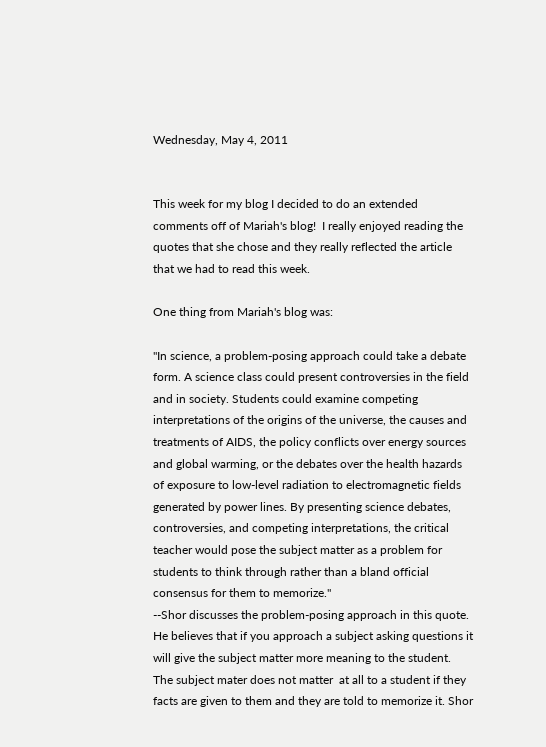Wednesday, May 4, 2011


This week for my blog I decided to do an extended comments off of Mariah's blog!  I really enjoyed reading the quotes that she chose and they really reflected the article that we had to read this week.

One thing from Mariah's blog was:

"In science, a problem-posing approach could take a debate form. A science class could present controversies in the field and in society. Students could examine competing interpretations of the origins of the universe, the causes and treatments of AIDS, the policy conflicts over energy sources and global warming, or the debates over the health hazards of exposure to low-level radiation to electromagnetic fields generated by power lines. By presenting science debates, controversies, and competing interpretations, the critical teacher would pose the subject matter as a problem for students to think through rather than a bland official consensus for them to memorize."
--Shor discusses the problem-posing approach in this quote. He believes that if you approach a subject asking questions it will give the subject matter more meaning to the student. The subject mater does not matter  at all to a student if they facts are given to them and they are told to memorize it. Shor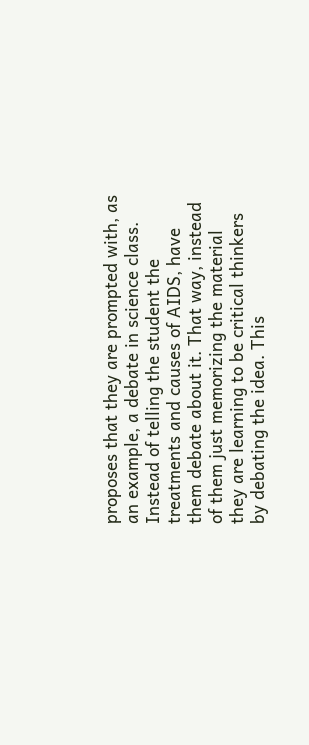proposes that they are prompted with, as an example, a debate in science class. Instead of telling the student the treatments and causes of AIDS, have them debate about it. That way, instead of them just memorizing the material they are learning to be critical thinkers by debating the idea. This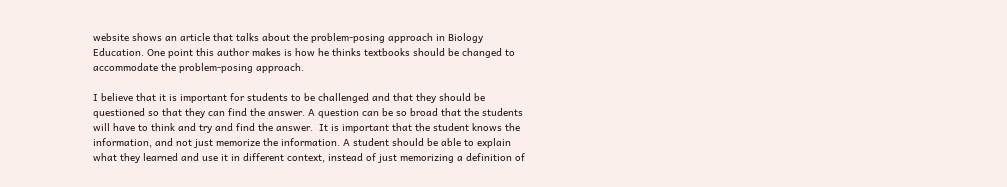website shows an article that talks about the problem-posing approach in Biology Education. One point this author makes is how he thinks textbooks should be changed to accommodate the problem-posing approach.

I believe that it is important for students to be challenged and that they should be questioned so that they can find the answer. A question can be so broad that the students will have to think and try and find the answer.  It is important that the student knows the information, and not just memorize the information. A student should be able to explain what they learned and use it in different context, instead of just memorizing a definition of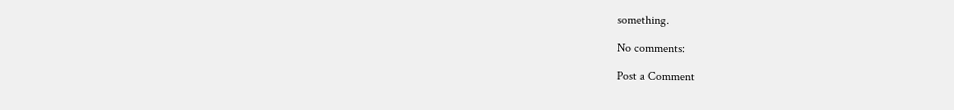something.

No comments:

Post a Comment